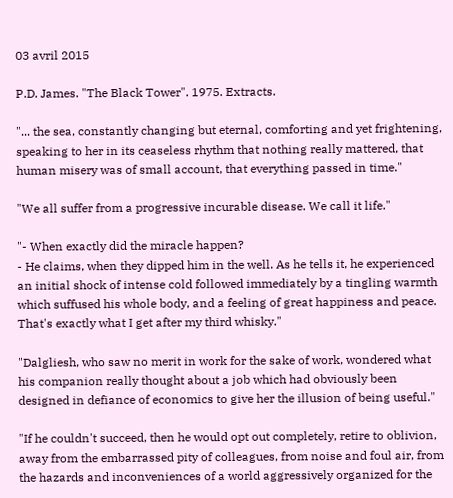03 avril 2015

P.D. James. "The Black Tower". 1975. Extracts.

"... the sea, constantly changing but eternal, comforting and yet frightening, speaking to her in its ceaseless rhythm that nothing really mattered, that human misery was of small account, that everything passed in time."

"We all suffer from a progressive incurable disease. We call it life."

"- When exactly did the miracle happen?
- He claims, when they dipped him in the well. As he tells it, he experienced an initial shock of intense cold followed immediately by a tingling warmth which suffused his whole body, and a feeling of great happiness and peace. That's exactly what I get after my third whisky."

"Dalgliesh, who saw no merit in work for the sake of work, wondered what his companion really thought about a job which had obviously been designed in defiance of economics to give her the illusion of being useful."

"If he couldn't succeed, then he would opt out completely, retire to oblivion, away from the embarrassed pity of colleagues, from noise and foul air, from the hazards and inconveniences of a world aggressively organized for the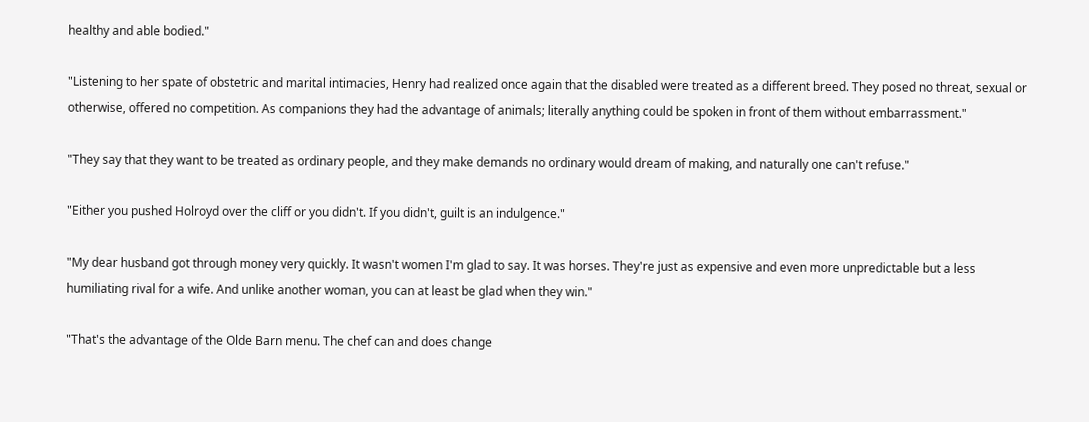healthy and able bodied."

"Listening to her spate of obstetric and marital intimacies, Henry had realized once again that the disabled were treated as a different breed. They posed no threat, sexual or otherwise, offered no competition. As companions they had the advantage of animals; literally anything could be spoken in front of them without embarrassment."

"They say that they want to be treated as ordinary people, and they make demands no ordinary would dream of making, and naturally one can't refuse."

"Either you pushed Holroyd over the cliff or you didn't. If you didn't, guilt is an indulgence."

"My dear husband got through money very quickly. It wasn't women I'm glad to say. It was horses. They're just as expensive and even more unpredictable but a less humiliating rival for a wife. And unlike another woman, you can at least be glad when they win."

"That's the advantage of the Olde Barn menu. The chef can and does change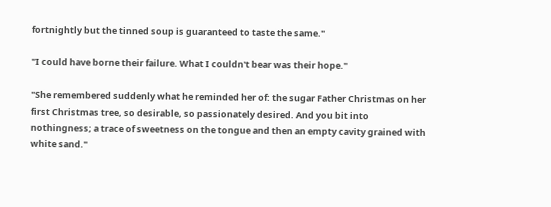fortnightly but the tinned soup is guaranteed to taste the same."

"I could have borne their failure. What I couldn't bear was their hope."

"She remembered suddenly what he reminded her of: the sugar Father Christmas on her first Christmas tree, so desirable, so passionately desired. And you bit into nothingness; a trace of sweetness on the tongue and then an empty cavity grained with white sand."